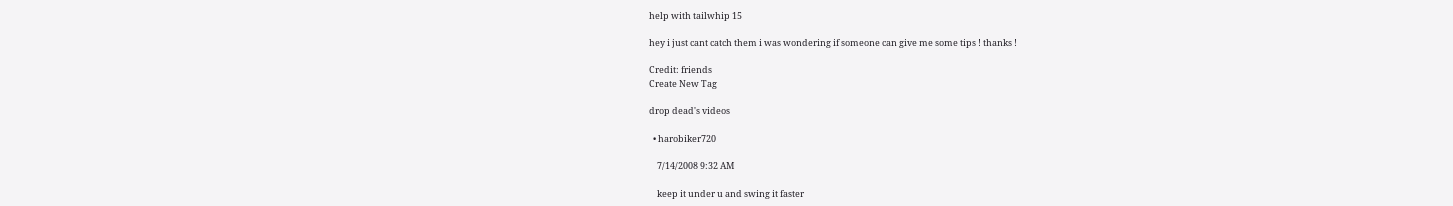help with tailwhip 15

hey i just cant catch them i was wondering if someone can give me some tips ! thanks !

Credit: friends
Create New Tag

drop dead's videos

  • harobiker720

    7/14/2008 9:32 AM

    keep it under u and swing it faster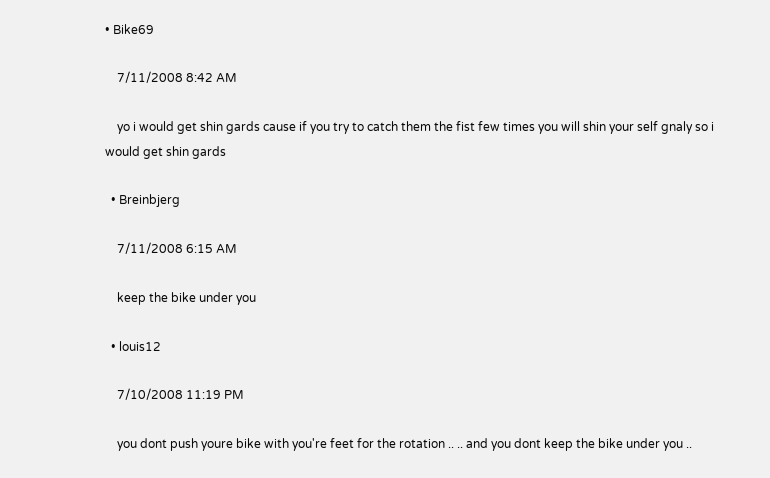• Bike69

    7/11/2008 8:42 AM

    yo i would get shin gards cause if you try to catch them the fist few times you will shin your self gnaly so i would get shin gards

  • Breinbjerg

    7/11/2008 6:15 AM

    keep the bike under you

  • louis12

    7/10/2008 11:19 PM

    you dont push youre bike with you're feet for the rotation .. .. and you dont keep the bike under you ..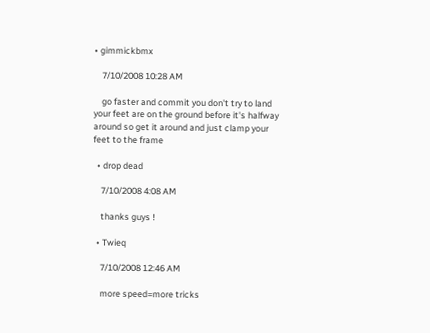• gimmickbmx

    7/10/2008 10:28 AM

    go faster and commit you don't try to land your feet are on the ground before it's halfway around so get it around and just clamp your feet to the frame

  • drop dead

    7/10/2008 4:08 AM

    thanks guys !

  • Twieq

    7/10/2008 12:46 AM

    more speed=more tricks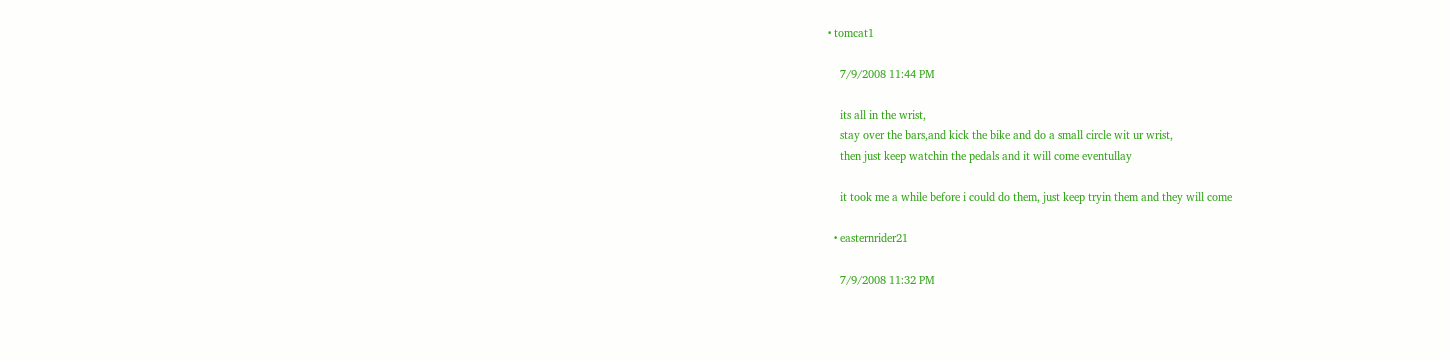• tomcat1

    7/9/2008 11:44 PM

    its all in the wrist,
    stay over the bars,and kick the bike and do a small circle wit ur wrist,
    then just keep watchin the pedals and it will come eventullay

    it took me a while before i could do them, just keep tryin them and they will come

  • easternrider21

    7/9/2008 11:32 PM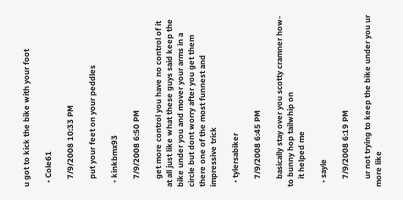u got to kick the bike with your foot

  • Cole61

    7/9/2008 10:33 PM

    put your feet on your peddles

  • kinkbmx93

    7/9/2008 6:50 PM

    get more control you have no control of it at all just like what these guys said keep the bike under you and mover your arms in a circle but dont worry after you get them there one of the most funnest and impressive trick

  • tylersabiker

    7/9/2008 6:45 PM

    basically stay over you scotty cramner how-to bunny hop tailwhip on
    it helped me

  • sayle

    7/9/2008 6:19 PM

    ur not trying to keep the bike under you ur more like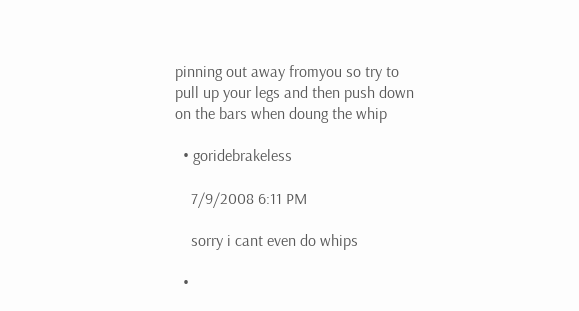pinning out away fromyou so try to pull up your legs and then push down on the bars when doung the whip

  • goridebrakeless

    7/9/2008 6:11 PM

    sorry i cant even do whips

  •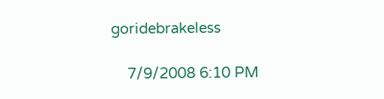goridebrakeless

    7/9/2008 6:10 PM